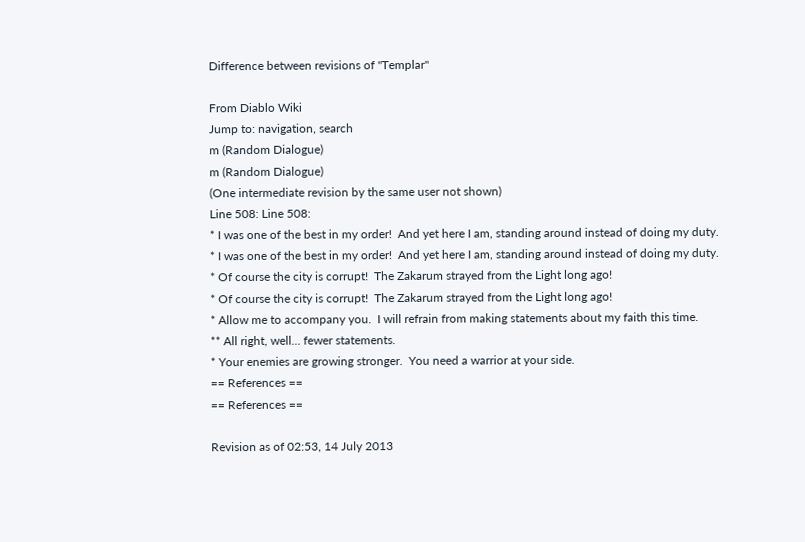Difference between revisions of "Templar"

From Diablo Wiki
Jump to: navigation, search
m (Random Dialogue)
m (Random Dialogue)
(One intermediate revision by the same user not shown)
Line 508: Line 508:
* I was one of the best in my order!  And yet here I am, standing around instead of doing my duty.
* I was one of the best in my order!  And yet here I am, standing around instead of doing my duty.
* Of course the city is corrupt!  The Zakarum strayed from the Light long ago!
* Of course the city is corrupt!  The Zakarum strayed from the Light long ago!
* Allow me to accompany you.  I will refrain from making statements about my faith this time.
** All right, well... fewer statements.
* Your enemies are growing stronger.  You need a warrior at your side.
== References ==
== References ==

Revision as of 02:53, 14 July 2013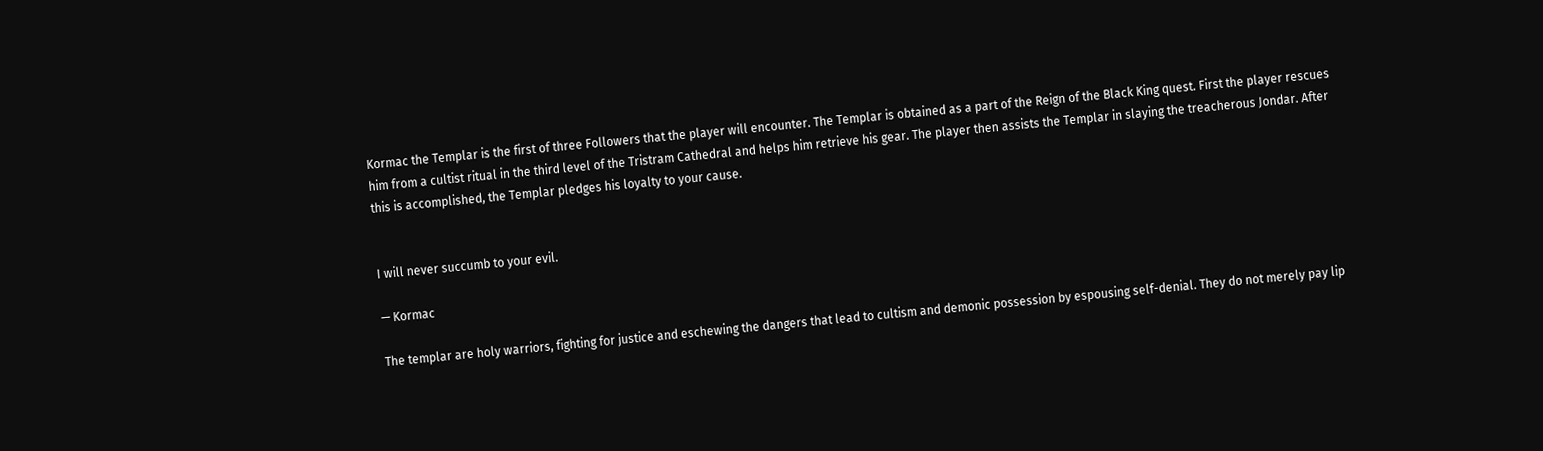Kormac the Templar is the first of three Followers that the player will encounter. The Templar is obtained as a part of the Reign of the Black King quest. First the player rescues him from a cultist ritual in the third level of the Tristram Cathedral and helps him retrieve his gear. The player then assists the Templar in slaying the treacherous Jondar. After this is accomplished, the Templar pledges his loyalty to your cause.


I will never succumb to your evil.

— Kormac

The templar are holy warriors, fighting for justice and eschewing the dangers that lead to cultism and demonic possession by espousing self-denial. They do not merely pay lip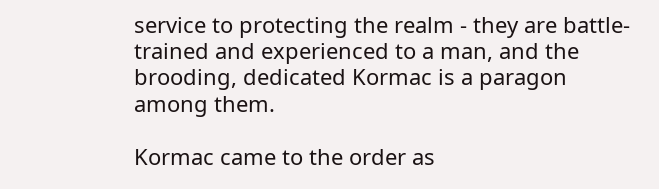service to protecting the realm - they are battle-trained and experienced to a man, and the brooding, dedicated Kormac is a paragon among them.

Kormac came to the order as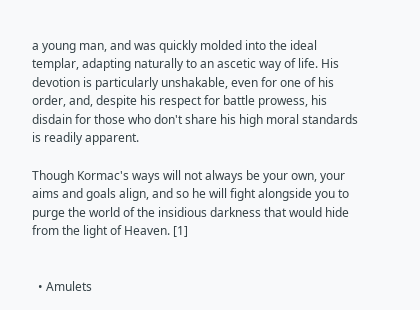a young man, and was quickly molded into the ideal templar, adapting naturally to an ascetic way of life. His devotion is particularly unshakable, even for one of his order, and, despite his respect for battle prowess, his disdain for those who don't share his high moral standards is readily apparent.

Though Kormac's ways will not always be your own, your aims and goals align, and so he will fight alongside you to purge the world of the insidious darkness that would hide from the light of Heaven. [1]


  • Amulets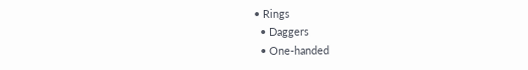• Rings
  • Daggers
  • One-handed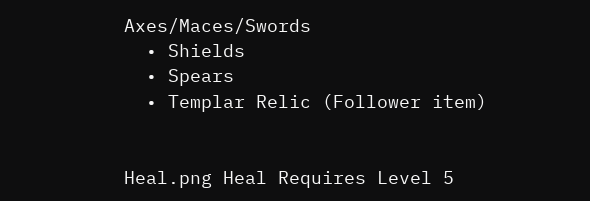Axes/Maces/Swords
  • Shields
  • Spears
  • Templar Relic (Follower item)


Heal.png Heal Requires Level 5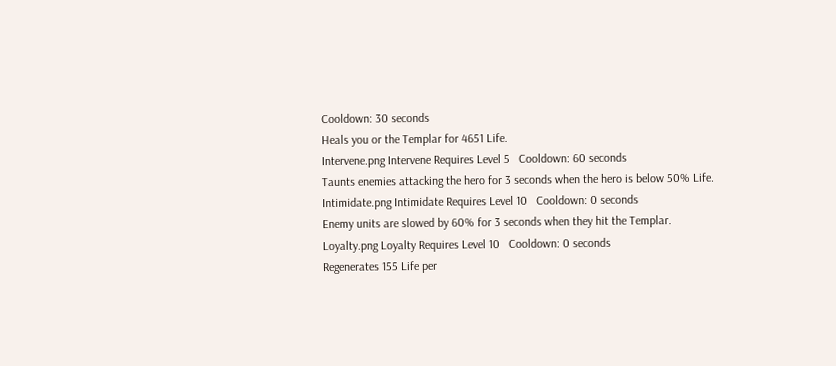Cooldown: 30 seconds
Heals you or the Templar for 4651 Life.
Intervene.png Intervene Requires Level 5   Cooldown: 60 seconds
Taunts enemies attacking the hero for 3 seconds when the hero is below 50% Life.
Intimidate.png Intimidate Requires Level 10   Cooldown: 0 seconds
Enemy units are slowed by 60% for 3 seconds when they hit the Templar.
Loyalty.png Loyalty Requires Level 10   Cooldown: 0 seconds
Regenerates 155 Life per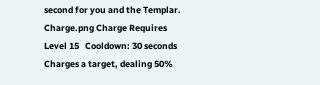second for you and the Templar.
Charge.png Charge Requires Level 15   Cooldown: 30 seconds
Charges a target, dealing 50%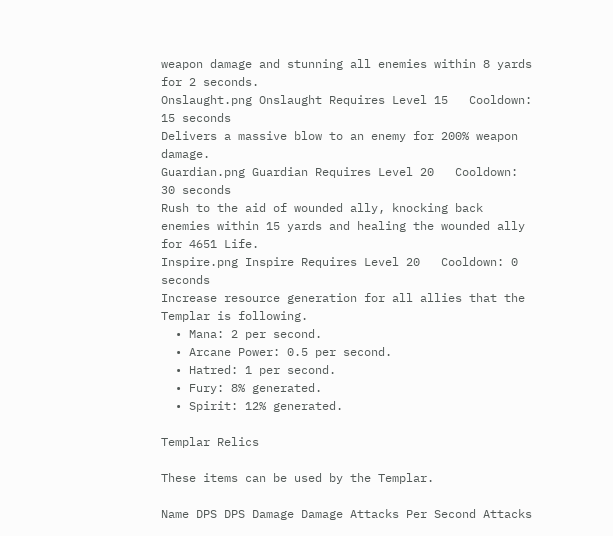weapon damage and stunning all enemies within 8 yards for 2 seconds.
Onslaught.png Onslaught Requires Level 15   Cooldown: 15 seconds
Delivers a massive blow to an enemy for 200% weapon damage.
Guardian.png Guardian Requires Level 20   Cooldown: 30 seconds
Rush to the aid of wounded ally, knocking back enemies within 15 yards and healing the wounded ally for 4651 Life.
Inspire.png Inspire Requires Level 20   Cooldown: 0 seconds
Increase resource generation for all allies that the Templar is following.
  • Mana: 2 per second.
  • Arcane Power: 0.5 per second.
  • Hatred: 1 per second.
  • Fury: 8% generated.
  • Spirit: 12% generated.

Templar Relics

These items can be used by the Templar.

Name DPS DPS Damage Damage Attacks Per Second Attacks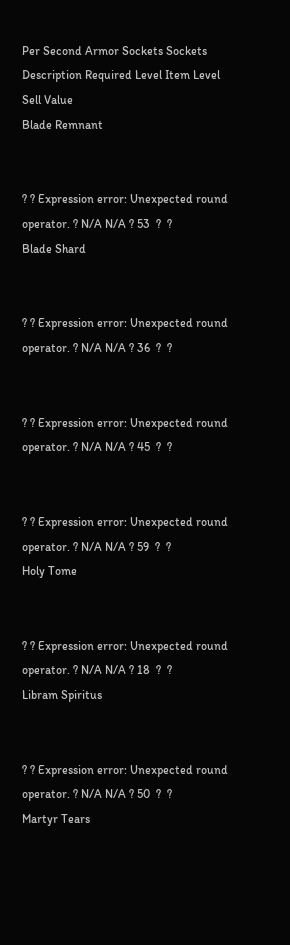Per Second Armor Sockets Sockets Description Required Level Item Level Sell Value
Blade Remnant


? ? Expression error: Unexpected round operator. ? N/A N/A ? 53  ?  ?
Blade Shard


? ? Expression error: Unexpected round operator. ? N/A N/A ? 36  ?  ?


? ? Expression error: Unexpected round operator. ? N/A N/A ? 45  ?  ?


? ? Expression error: Unexpected round operator. ? N/A N/A ? 59  ?  ?
Holy Tome


? ? Expression error: Unexpected round operator. ? N/A N/A ? 18  ?  ?
Libram Spiritus


? ? Expression error: Unexpected round operator. ? N/A N/A ? 50  ?  ?
Martyr Tears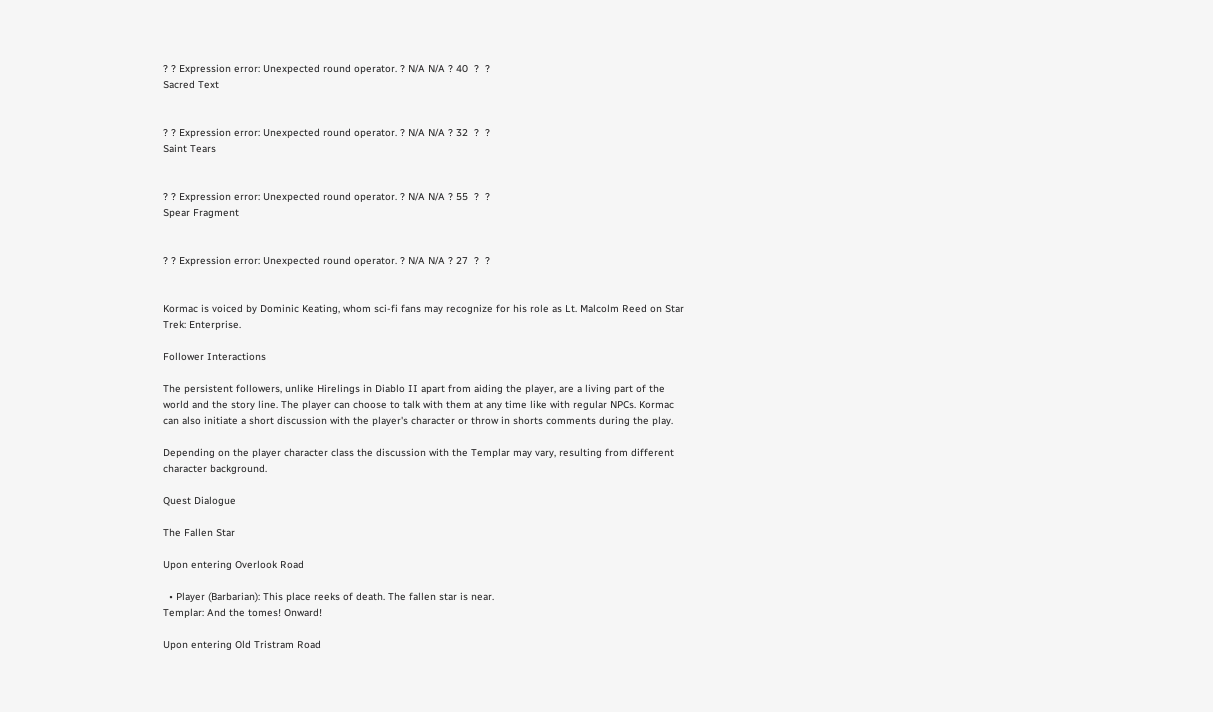? ? Expression error: Unexpected round operator. ? N/A N/A ? 40  ?  ?
Sacred Text


? ? Expression error: Unexpected round operator. ? N/A N/A ? 32  ?  ?
Saint Tears


? ? Expression error: Unexpected round operator. ? N/A N/A ? 55  ?  ?
Spear Fragment


? ? Expression error: Unexpected round operator. ? N/A N/A ? 27  ?  ?


Kormac is voiced by Dominic Keating, whom sci-fi fans may recognize for his role as Lt. Malcolm Reed on Star Trek: Enterprise.

Follower Interactions

The persistent followers, unlike Hirelings in Diablo II apart from aiding the player, are a living part of the world and the story line. The player can choose to talk with them at any time like with regular NPCs. Kormac can also initiate a short discussion with the player's character or throw in shorts comments during the play.

Depending on the player character class the discussion with the Templar may vary, resulting from different character background.

Quest Dialogue

The Fallen Star

Upon entering Overlook Road

  • Player (Barbarian): This place reeks of death. The fallen star is near.
Templar: And the tomes! Onward!

Upon entering Old Tristram Road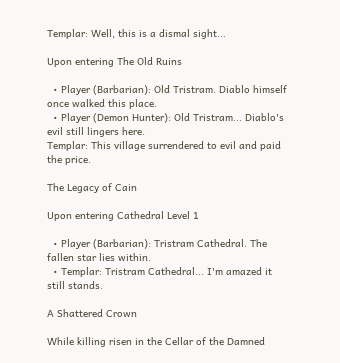Templar: Well, this is a dismal sight...

Upon entering The Old Ruins

  • Player (Barbarian): Old Tristram. Diablo himself once walked this place.
  • Player (Demon Hunter): Old Tristram... Diablo's evil still lingers here.
Templar: This village surrendered to evil and paid the price.

The Legacy of Cain

Upon entering Cathedral Level 1

  • Player (Barbarian): Tristram Cathedral. The fallen star lies within.
  • Templar: Tristram Cathedral... I'm amazed it still stands.

A Shattered Crown

While killing risen in the Cellar of the Damned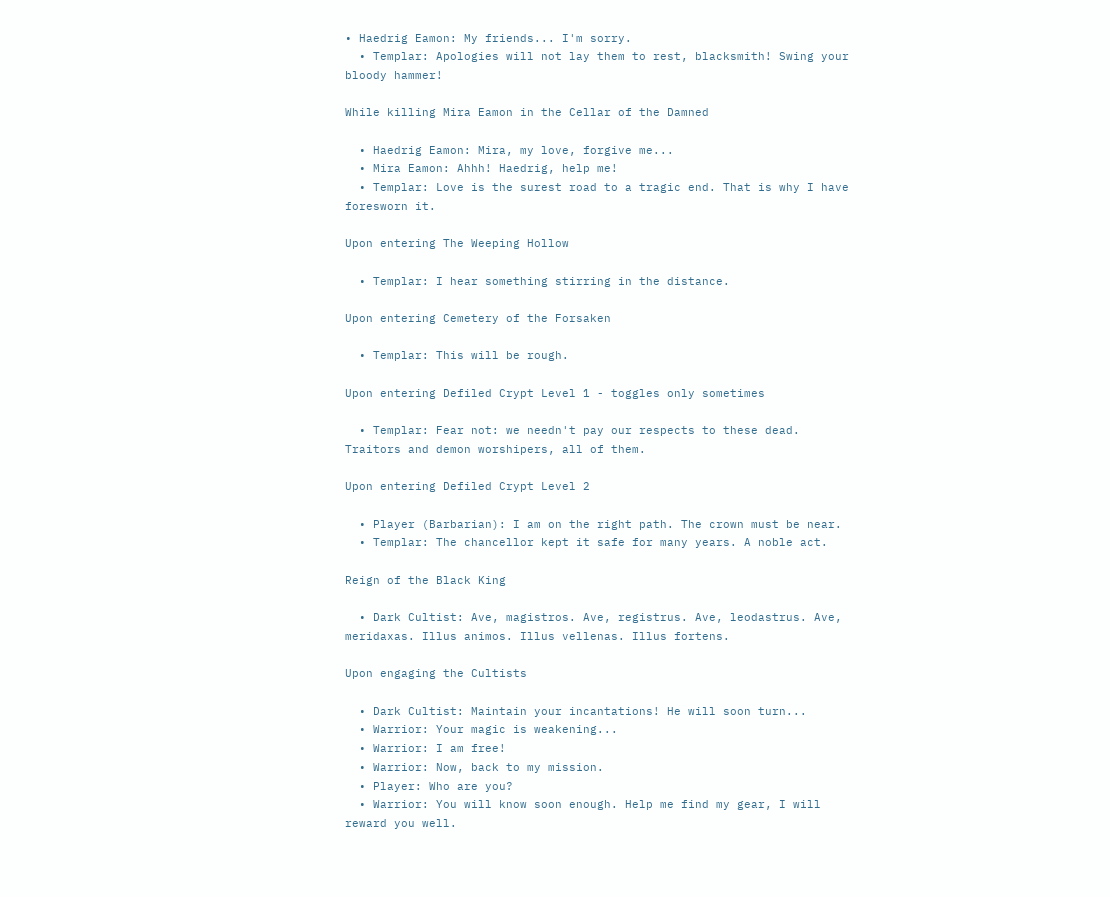• Haedrig Eamon: My friends... I'm sorry.
  • Templar: Apologies will not lay them to rest, blacksmith! Swing your bloody hammer!

While killing Mira Eamon in the Cellar of the Damned

  • Haedrig Eamon: Mira, my love, forgive me...
  • Mira Eamon: Ahhh! Haedrig, help me!
  • Templar: Love is the surest road to a tragic end. That is why I have foresworn it.

Upon entering The Weeping Hollow

  • Templar: I hear something stirring in the distance.

Upon entering Cemetery of the Forsaken

  • Templar: This will be rough.

Upon entering Defiled Crypt Level 1 - toggles only sometimes

  • Templar: Fear not: we needn't pay our respects to these dead. Traitors and demon worshipers, all of them.

Upon entering Defiled Crypt Level 2

  • Player (Barbarian): I am on the right path. The crown must be near.
  • Templar: The chancellor kept it safe for many years. A noble act.

Reign of the Black King

  • Dark Cultist: Ave, magistros. Ave, registrus. Ave, leodastrus. Ave, meridaxas. Illus animos. Illus vellenas. Illus fortens.

Upon engaging the Cultists

  • Dark Cultist: Maintain your incantations! He will soon turn...
  • Warrior: Your magic is weakening...
  • Warrior: I am free!
  • Warrior: Now, back to my mission.
  • Player: Who are you?
  • Warrior: You will know soon enough. Help me find my gear, I will reward you well.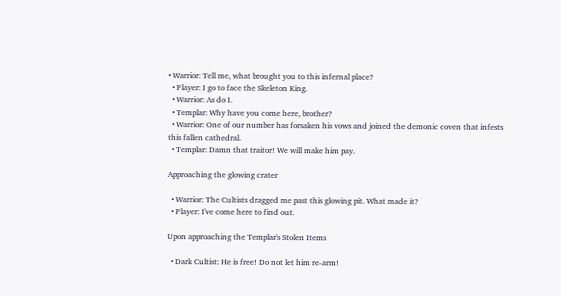• Warrior: Tell me, what brought you to this infernal place?
  • Player: I go to face the Skeleton King.
  • Warrior: As do I.
  • Templar: Why have you come here, brother?
  • Warrior: One of our number has forsaken his vows and joined the demonic coven that infests this fallen cathedral.
  • Templar: Damn that traitor! We will make him pay.

Approaching the glowing crater

  • Warrior: The Cultists dragged me past this glowing pit. What made it?
  • Player: I've come here to find out.

Upon approaching the Templar's Stolen Items

  • Dark Cultist: He is free! Do not let him re-arm!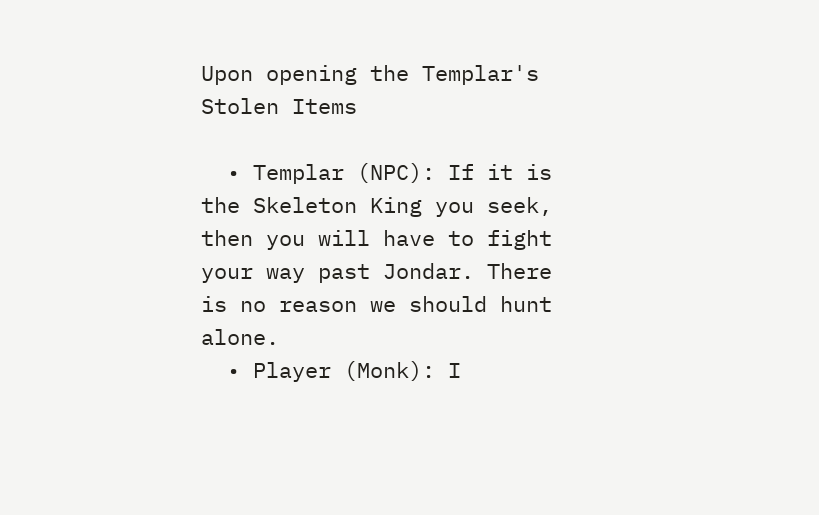Upon opening the Templar's Stolen Items

  • Templar (NPC): If it is the Skeleton King you seek, then you will have to fight your way past Jondar. There is no reason we should hunt alone.
  • Player (Monk): I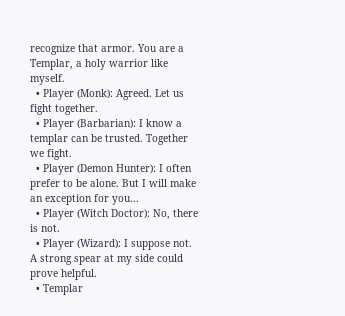recognize that armor. You are a Templar, a holy warrior like myself.
  • Player (Monk): Agreed. Let us fight together.
  • Player (Barbarian): I know a templar can be trusted. Together we fight.
  • Player (Demon Hunter): I often prefer to be alone. But I will make an exception for you...
  • Player (Witch Doctor): No, there is not.
  • Player (Wizard): I suppose not. A strong spear at my side could prove helpful.
  • Templar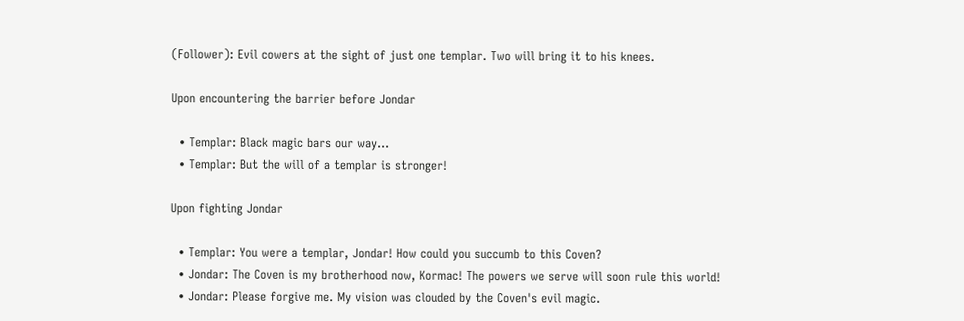(Follower): Evil cowers at the sight of just one templar. Two will bring it to his knees.

Upon encountering the barrier before Jondar

  • Templar: Black magic bars our way...
  • Templar: But the will of a templar is stronger!

Upon fighting Jondar

  • Templar: You were a templar, Jondar! How could you succumb to this Coven?
  • Jondar: The Coven is my brotherhood now, Kormac! The powers we serve will soon rule this world!
  • Jondar: Please forgive me. My vision was clouded by the Coven's evil magic.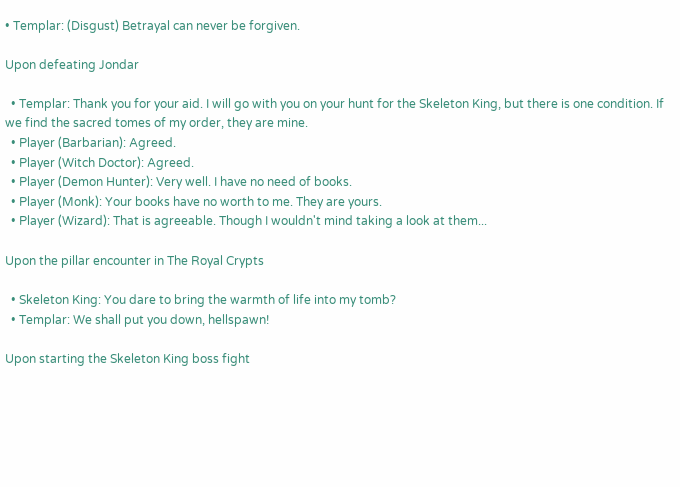• Templar: (Disgust) Betrayal can never be forgiven.

Upon defeating Jondar

  • Templar: Thank you for your aid. I will go with you on your hunt for the Skeleton King, but there is one condition. If we find the sacred tomes of my order, they are mine.
  • Player (Barbarian): Agreed.
  • Player (Witch Doctor): Agreed.
  • Player (Demon Hunter): Very well. I have no need of books.
  • Player (Monk): Your books have no worth to me. They are yours.
  • Player (Wizard): That is agreeable. Though I wouldn't mind taking a look at them...

Upon the pillar encounter in The Royal Crypts

  • Skeleton King: You dare to bring the warmth of life into my tomb?
  • Templar: We shall put you down, hellspawn!

Upon starting the Skeleton King boss fight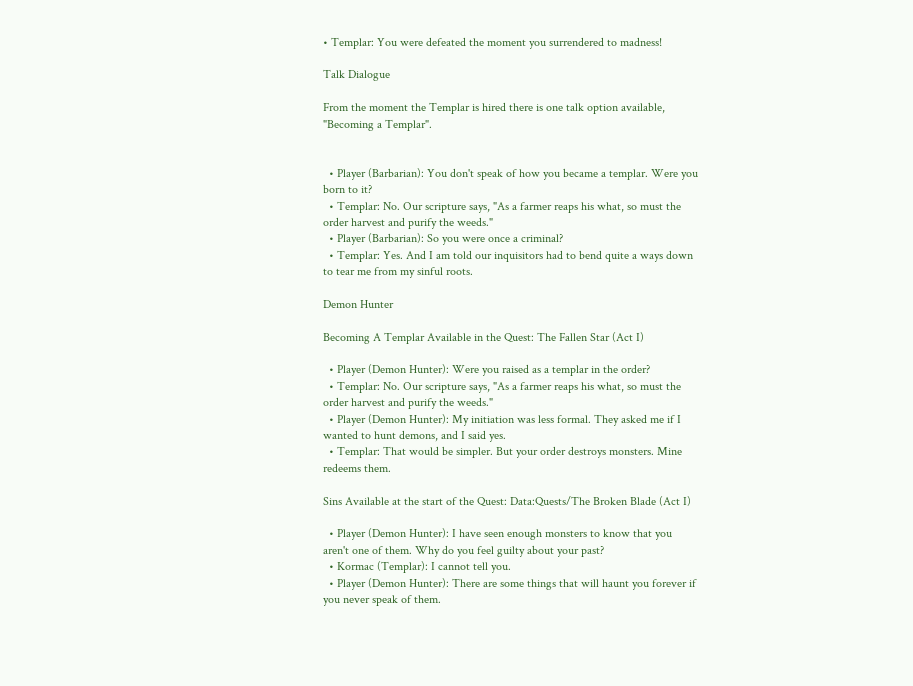• Templar: You were defeated the moment you surrendered to madness!

Talk Dialogue

From the moment the Templar is hired there is one talk option available, "Becoming a Templar".


  • Player (Barbarian): You don't speak of how you became a templar. Were you born to it?
  • Templar: No. Our scripture says, "As a farmer reaps his what, so must the order harvest and purify the weeds."
  • Player (Barbarian): So you were once a criminal?
  • Templar: Yes. And I am told our inquisitors had to bend quite a ways down to tear me from my sinful roots.

Demon Hunter

Becoming A Templar Available in the Quest: The Fallen Star (Act I)

  • Player (Demon Hunter): Were you raised as a templar in the order?
  • Templar: No. Our scripture says, "As a farmer reaps his what, so must the order harvest and purify the weeds."
  • Player (Demon Hunter): My initiation was less formal. They asked me if I wanted to hunt demons, and I said yes.
  • Templar: That would be simpler. But your order destroys monsters. Mine redeems them.

Sins Available at the start of the Quest: Data:Quests/The Broken Blade (Act I)

  • Player (Demon Hunter): I have seen enough monsters to know that you aren't one of them. Why do you feel guilty about your past?
  • Kormac (Templar): I cannot tell you.
  • Player (Demon Hunter): There are some things that will haunt you forever if you never speak of them.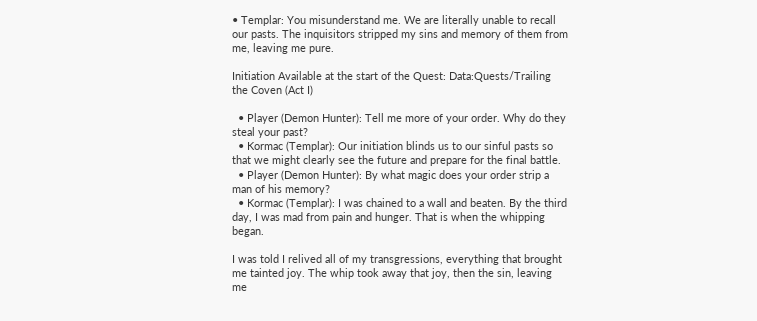• Templar: You misunderstand me. We are literally unable to recall our pasts. The inquisitors stripped my sins and memory of them from me, leaving me pure.

Initiation Available at the start of the Quest: Data:Quests/Trailing the Coven (Act I)

  • Player (Demon Hunter): Tell me more of your order. Why do they steal your past?
  • Kormac (Templar): Our initiation blinds us to our sinful pasts so that we might clearly see the future and prepare for the final battle.
  • Player (Demon Hunter): By what magic does your order strip a man of his memory?
  • Kormac (Templar): I was chained to a wall and beaten. By the third day, I was mad from pain and hunger. That is when the whipping began.

I was told I relived all of my transgressions, everything that brought me tainted joy. The whip took away that joy, then the sin, leaving me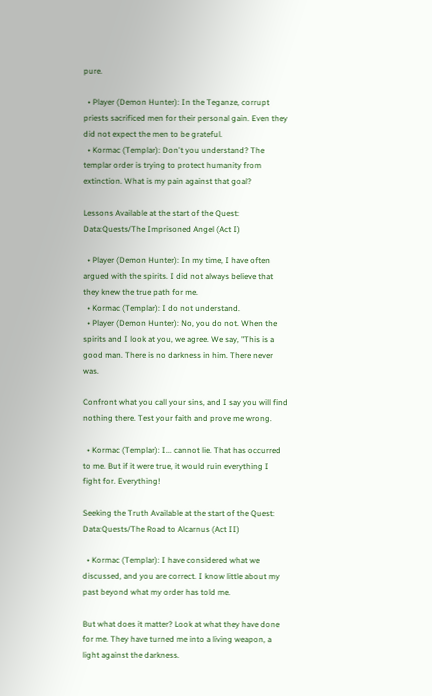pure.

  • Player (Demon Hunter): In the Teganze, corrupt priests sacrificed men for their personal gain. Even they did not expect the men to be grateful.
  • Kormac (Templar): Don't you understand? The templar order is trying to protect humanity from extinction. What is my pain against that goal?

Lessons Available at the start of the Quest: Data:Quests/The Imprisoned Angel (Act I)

  • Player (Demon Hunter): In my time, I have often argued with the spirits. I did not always believe that they knew the true path for me.
  • Kormac (Templar): I do not understand.
  • Player (Demon Hunter): No, you do not. When the spirits and I look at you, we agree. We say, "This is a good man. There is no darkness in him. There never was.

Confront what you call your sins, and I say you will find nothing there. Test your faith and prove me wrong.

  • Kormac (Templar): I... cannot lie. That has occurred to me. But if it were true, it would ruin everything I fight for. Everything!

Seeking the Truth Available at the start of the Quest: Data:Quests/The Road to Alcarnus (Act II)

  • Kormac (Templar): I have considered what we discussed, and you are correct. I know little about my past beyond what my order has told me.

But what does it matter? Look at what they have done for me. They have turned me into a living weapon, a light against the darkness.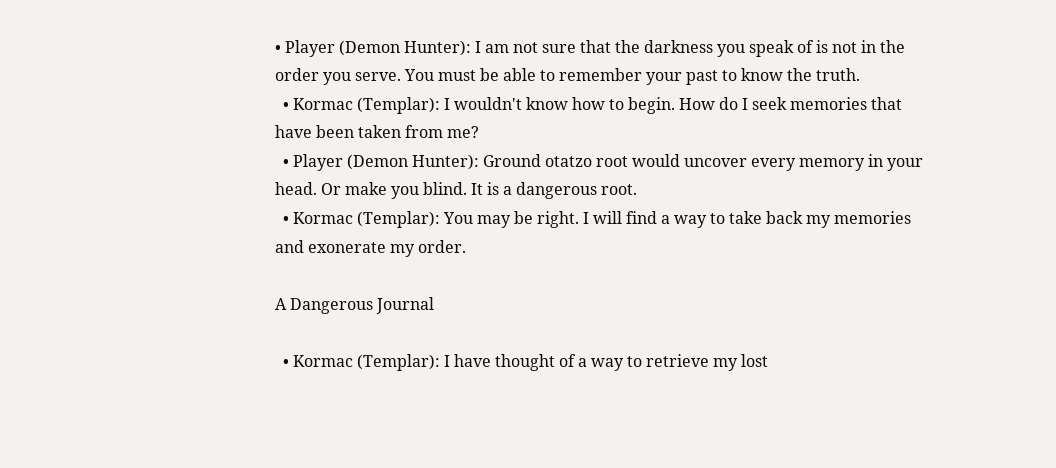• Player (Demon Hunter): I am not sure that the darkness you speak of is not in the order you serve. You must be able to remember your past to know the truth.
  • Kormac (Templar): I wouldn't know how to begin. How do I seek memories that have been taken from me?
  • Player (Demon Hunter): Ground otatzo root would uncover every memory in your head. Or make you blind. It is a dangerous root.
  • Kormac (Templar): You may be right. I will find a way to take back my memories and exonerate my order.

A Dangerous Journal

  • Kormac (Templar): I have thought of a way to retrieve my lost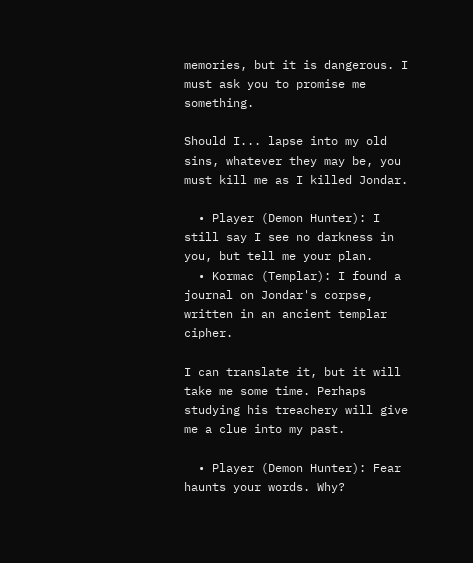memories, but it is dangerous. I must ask you to promise me something.

Should I... lapse into my old sins, whatever they may be, you must kill me as I killed Jondar.

  • Player (Demon Hunter): I still say I see no darkness in you, but tell me your plan.
  • Kormac (Templar): I found a journal on Jondar's corpse, written in an ancient templar cipher.

I can translate it, but it will take me some time. Perhaps studying his treachery will give me a clue into my past.

  • Player (Demon Hunter): Fear haunts your words. Why?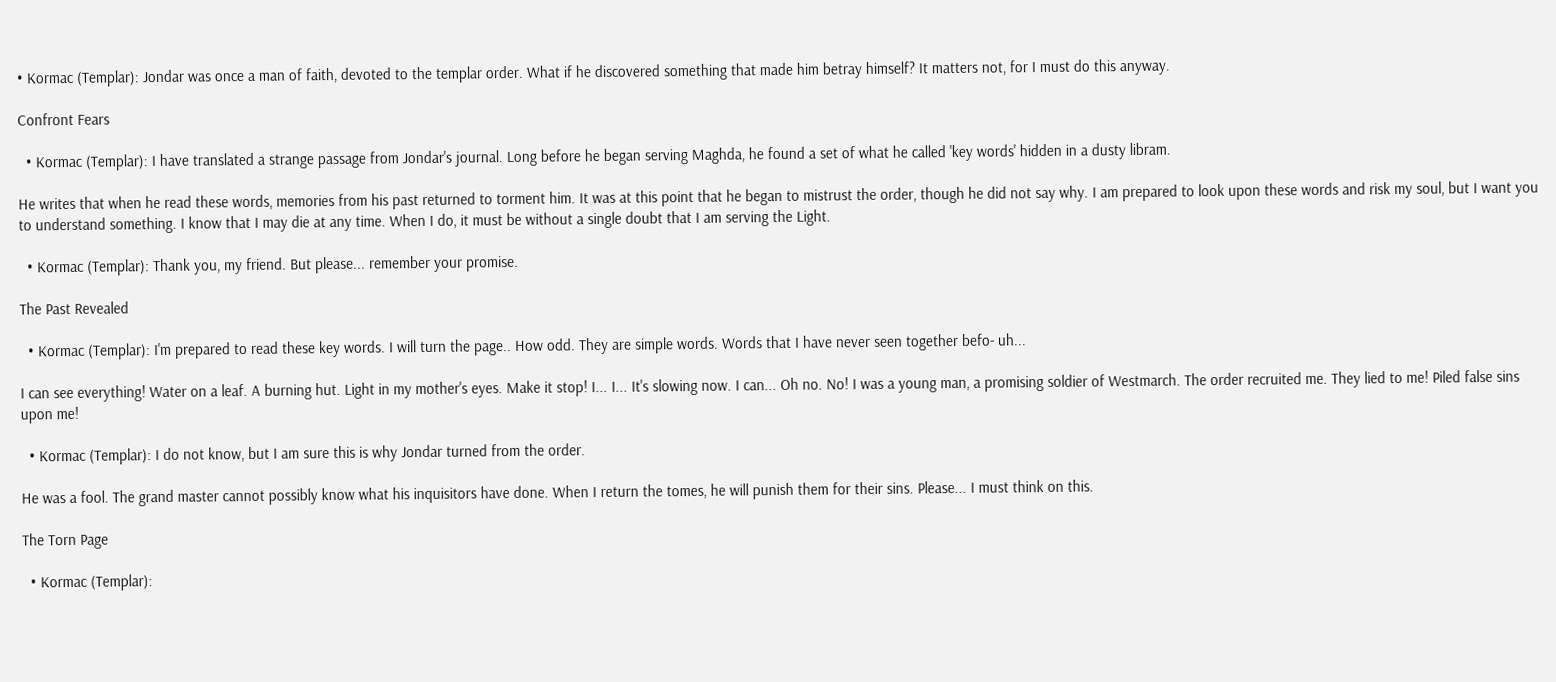• Kormac (Templar): Jondar was once a man of faith, devoted to the templar order. What if he discovered something that made him betray himself? It matters not, for I must do this anyway.

Confront Fears

  • Kormac (Templar): I have translated a strange passage from Jondar's journal. Long before he began serving Maghda, he found a set of what he called 'key words' hidden in a dusty libram.

He writes that when he read these words, memories from his past returned to torment him. It was at this point that he began to mistrust the order, though he did not say why. I am prepared to look upon these words and risk my soul, but I want you to understand something. I know that I may die at any time. When I do, it must be without a single doubt that I am serving the Light.

  • Kormac (Templar): Thank you, my friend. But please... remember your promise.

The Past Revealed

  • Kormac (Templar): I'm prepared to read these key words. I will turn the page.. How odd. They are simple words. Words that I have never seen together befo- uh...

I can see everything! Water on a leaf. A burning hut. Light in my mother's eyes. Make it stop! I... I... It's slowing now. I can... Oh no. No! I was a young man, a promising soldier of Westmarch. The order recruited me. They lied to me! Piled false sins upon me!

  • Kormac (Templar): I do not know, but I am sure this is why Jondar turned from the order.

He was a fool. The grand master cannot possibly know what his inquisitors have done. When I return the tomes, he will punish them for their sins. Please... I must think on this.

The Torn Page

  • Kormac (Templar):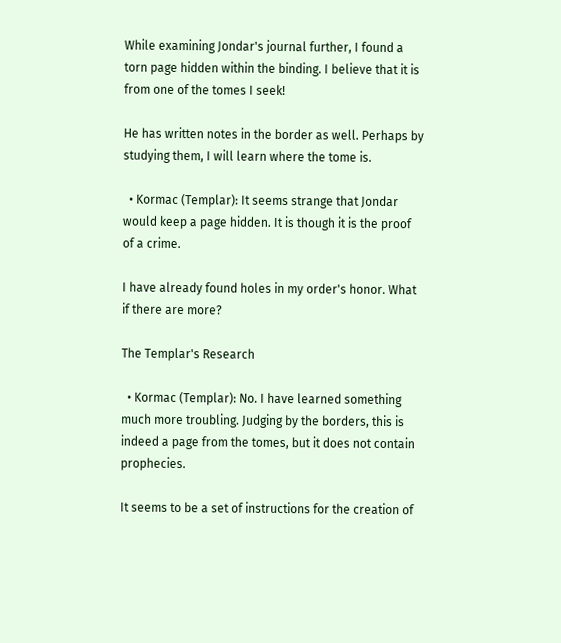While examining Jondar's journal further, I found a torn page hidden within the binding. I believe that it is from one of the tomes I seek!

He has written notes in the border as well. Perhaps by studying them, I will learn where the tome is.

  • Kormac (Templar): It seems strange that Jondar would keep a page hidden. It is though it is the proof of a crime.

I have already found holes in my order's honor. What if there are more?

The Templar's Research

  • Kormac (Templar): No. I have learned something much more troubling. Judging by the borders, this is indeed a page from the tomes, but it does not contain prophecies.

It seems to be a set of instructions for the creation of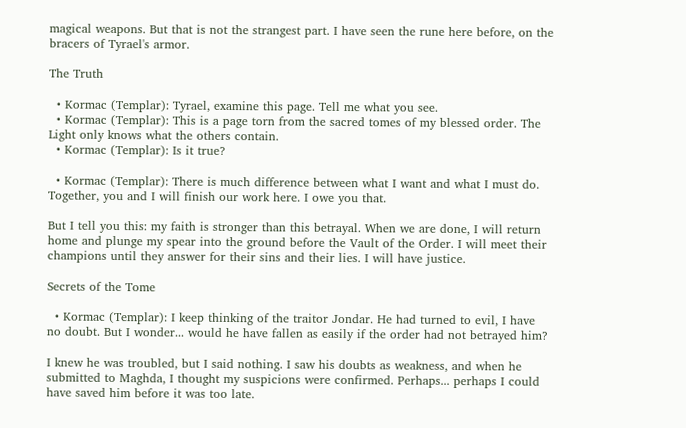magical weapons. But that is not the strangest part. I have seen the rune here before, on the bracers of Tyrael's armor.

The Truth

  • Kormac (Templar): Tyrael, examine this page. Tell me what you see.
  • Kormac (Templar): This is a page torn from the sacred tomes of my blessed order. The Light only knows what the others contain.
  • Kormac (Templar): Is it true?

  • Kormac (Templar): There is much difference between what I want and what I must do. Together, you and I will finish our work here. I owe you that.

But I tell you this: my faith is stronger than this betrayal. When we are done, I will return home and plunge my spear into the ground before the Vault of the Order. I will meet their champions until they answer for their sins and their lies. I will have justice.

Secrets of the Tome

  • Kormac (Templar): I keep thinking of the traitor Jondar. He had turned to evil, I have no doubt. But I wonder... would he have fallen as easily if the order had not betrayed him?

I knew he was troubled, but I said nothing. I saw his doubts as weakness, and when he submitted to Maghda, I thought my suspicions were confirmed. Perhaps... perhaps I could have saved him before it was too late.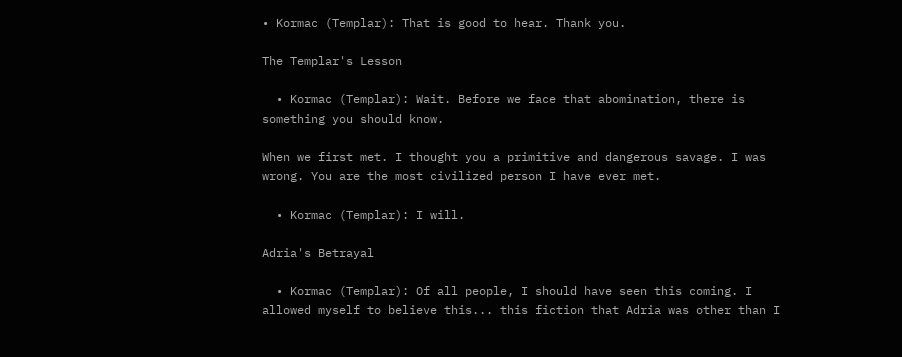• Kormac (Templar): That is good to hear. Thank you.

The Templar's Lesson

  • Kormac (Templar): Wait. Before we face that abomination, there is something you should know.

When we first met. I thought you a primitive and dangerous savage. I was wrong. You are the most civilized person I have ever met.

  • Kormac (Templar): I will.

Adria's Betrayal

  • Kormac (Templar): Of all people, I should have seen this coming. I allowed myself to believe this... this fiction that Adria was other than I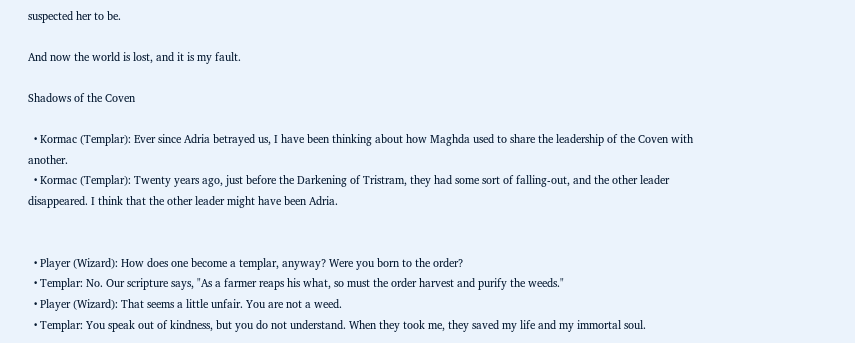suspected her to be.

And now the world is lost, and it is my fault.

Shadows of the Coven

  • Kormac (Templar): Ever since Adria betrayed us, I have been thinking about how Maghda used to share the leadership of the Coven with another.
  • Kormac (Templar): Twenty years ago, just before the Darkening of Tristram, they had some sort of falling-out, and the other leader disappeared. I think that the other leader might have been Adria.


  • Player (Wizard): How does one become a templar, anyway? Were you born to the order?
  • Templar: No. Our scripture says, "As a farmer reaps his what, so must the order harvest and purify the weeds."
  • Player (Wizard): That seems a little unfair. You are not a weed.
  • Templar: You speak out of kindness, but you do not understand. When they took me, they saved my life and my immortal soul.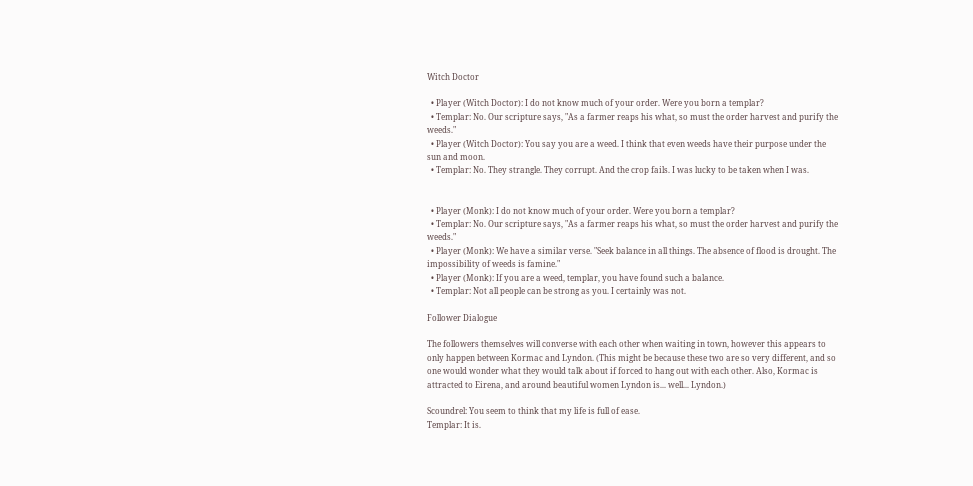Witch Doctor

  • Player (Witch Doctor): I do not know much of your order. Were you born a templar?
  • Templar: No. Our scripture says, "As a farmer reaps his what, so must the order harvest and purify the weeds."
  • Player (Witch Doctor): You say you are a weed. I think that even weeds have their purpose under the sun and moon.
  • Templar: No. They strangle. They corrupt. And the crop fails. I was lucky to be taken when I was.


  • Player (Monk): I do not know much of your order. Were you born a templar?
  • Templar: No. Our scripture says, "As a farmer reaps his what, so must the order harvest and purify the weeds."
  • Player (Monk): We have a similar verse. "Seek balance in all things. The absence of flood is drought. The impossibility of weeds is famine."
  • Player (Monk): If you are a weed, templar, you have found such a balance.
  • Templar: Not all people can be strong as you. I certainly was not.

Follower Dialogue

The followers themselves will converse with each other when waiting in town, however this appears to only happen between Kormac and Lyndon. (This might be because these two are so very different, and so one would wonder what they would talk about if forced to hang out with each other. Also, Kormac is attracted to Eirena, and around beautiful women Lyndon is... well... Lyndon.)

Scoundrel: You seem to think that my life is full of ease.
Templar: It is.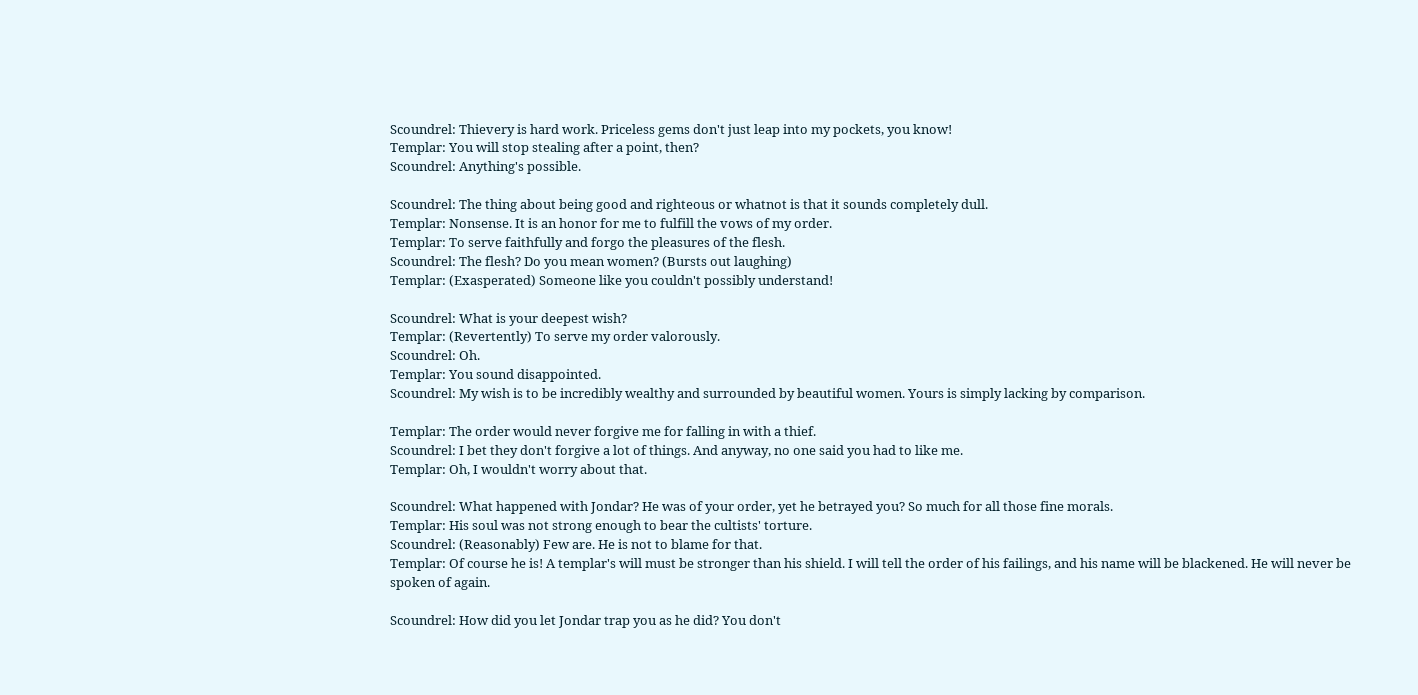Scoundrel: Thievery is hard work. Priceless gems don't just leap into my pockets, you know!
Templar: You will stop stealing after a point, then?
Scoundrel: Anything's possible.

Scoundrel: The thing about being good and righteous or whatnot is that it sounds completely dull.
Templar: Nonsense. It is an honor for me to fulfill the vows of my order.
Templar: To serve faithfully and forgo the pleasures of the flesh.
Scoundrel: The flesh? Do you mean women? (Bursts out laughing)
Templar: (Exasperated) Someone like you couldn't possibly understand!

Scoundrel: What is your deepest wish?
Templar: (Revertently) To serve my order valorously.
Scoundrel: Oh.
Templar: You sound disappointed.
Scoundrel: My wish is to be incredibly wealthy and surrounded by beautiful women. Yours is simply lacking by comparison.

Templar: The order would never forgive me for falling in with a thief.
Scoundrel: I bet they don't forgive a lot of things. And anyway, no one said you had to like me.
Templar: Oh, I wouldn't worry about that.

Scoundrel: What happened with Jondar? He was of your order, yet he betrayed you? So much for all those fine morals.
Templar: His soul was not strong enough to bear the cultists' torture.
Scoundrel: (Reasonably) Few are. He is not to blame for that.
Templar: Of course he is! A templar's will must be stronger than his shield. I will tell the order of his failings, and his name will be blackened. He will never be spoken of again.

Scoundrel: How did you let Jondar trap you as he did? You don't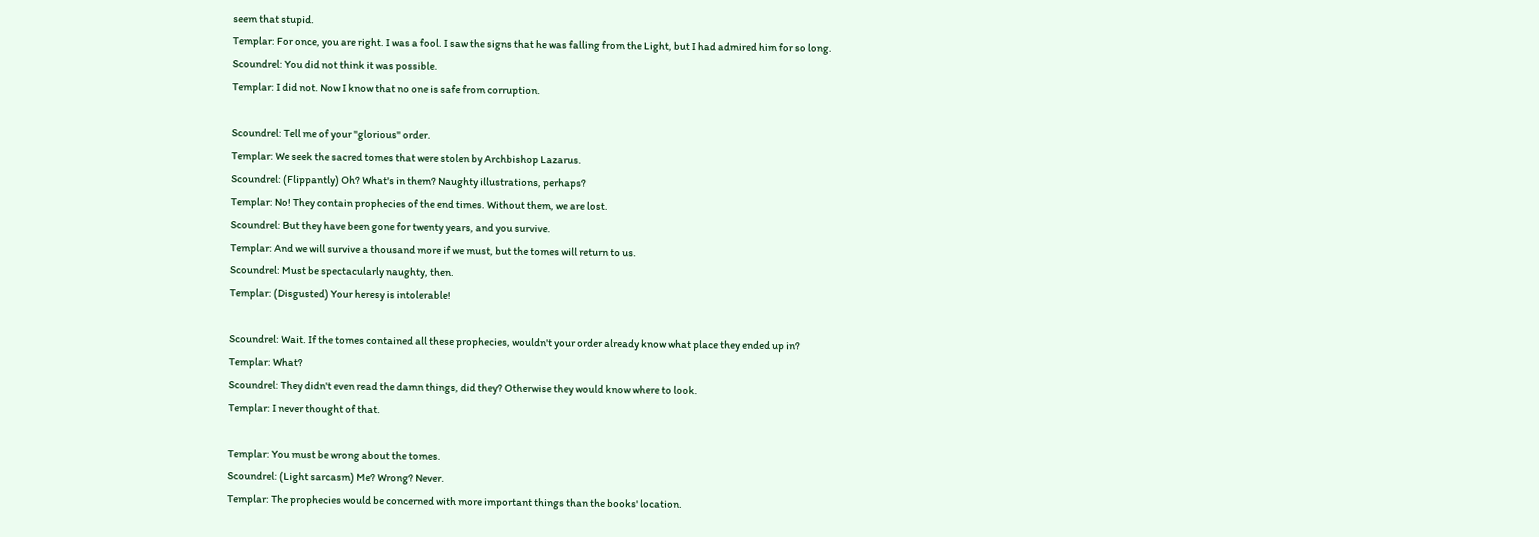seem that stupid.
Templar: For once, you are right. I was a fool. I saw the signs that he was falling from the Light, but I had admired him for so long.
Scoundrel: You did not think it was possible.
Templar: I did not. Now I know that no one is safe from corruption.

Scoundrel: Tell me of your "glorious" order.
Templar: We seek the sacred tomes that were stolen by Archbishop Lazarus.
Scoundrel: (Flippantly) Oh? What's in them? Naughty illustrations, perhaps?
Templar: No! They contain prophecies of the end times. Without them, we are lost.
Scoundrel: But they have been gone for twenty years, and you survive.
Templar: And we will survive a thousand more if we must, but the tomes will return to us.
Scoundrel: Must be spectacularly naughty, then.
Templar: (Disgusted) Your heresy is intolerable!

Scoundrel: Wait. If the tomes contained all these prophecies, wouldn't your order already know what place they ended up in?
Templar: What?
Scoundrel: They didn't even read the damn things, did they? Otherwise they would know where to look.
Templar: I never thought of that.

Templar: You must be wrong about the tomes.
Scoundrel: (Light sarcasm) Me? Wrong? Never.
Templar: The prophecies would be concerned with more important things than the books' location.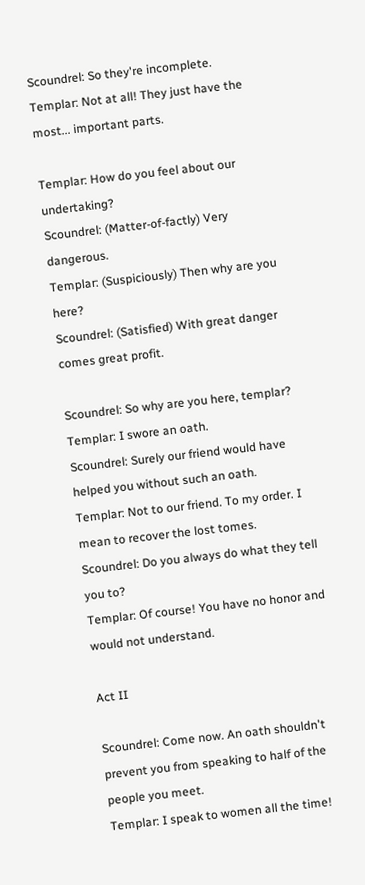Scoundrel: So they're incomplete.
Templar: Not at all! They just have the most... important parts.

Templar: How do you feel about our undertaking?
Scoundrel: (Matter-of-factly) Very dangerous.
Templar: (Suspiciously) Then why are you here?
Scoundrel: (Satisfied) With great danger comes great profit.

Scoundrel: So why are you here, templar?
Templar: I swore an oath.
Scoundrel: Surely our friend would have helped you without such an oath.
Templar: Not to our friend. To my order. I mean to recover the lost tomes.
Scoundrel: Do you always do what they tell you to?
Templar: Of course! You have no honor and would not understand.

Act II

Scoundrel: Come now. An oath shouldn't prevent you from speaking to half of the people you meet.
Templar: I speak to women all the time!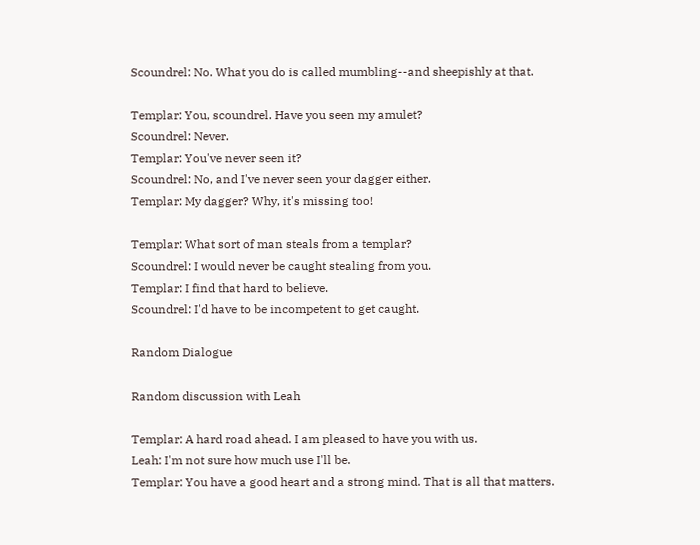Scoundrel: No. What you do is called mumbling--and sheepishly at that.

Templar: You, scoundrel. Have you seen my amulet?
Scoundrel: Never.
Templar: You've never seen it?
Scoundrel: No, and I've never seen your dagger either.
Templar: My dagger? Why, it's missing too!

Templar: What sort of man steals from a templar?
Scoundrel: I would never be caught stealing from you.
Templar: I find that hard to believe.
Scoundrel: I'd have to be incompetent to get caught.

Random Dialogue

Random discussion with Leah

Templar: A hard road ahead. I am pleased to have you with us.
Leah: I'm not sure how much use I'll be.
Templar: You have a good heart and a strong mind. That is all that matters.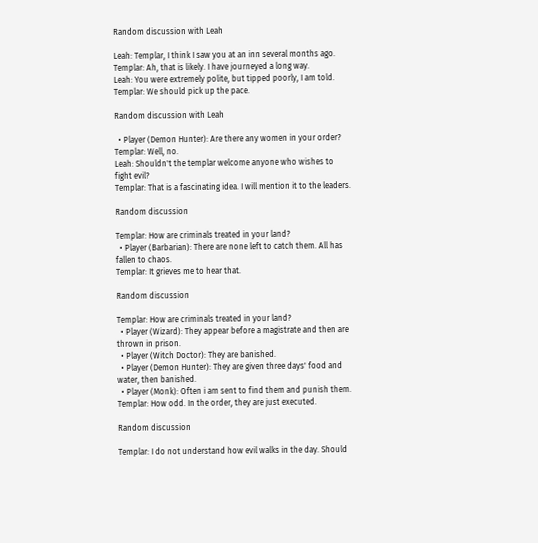Random discussion with Leah

Leah: Templar, I think I saw you at an inn several months ago.
Templar: Ah, that is likely. I have journeyed a long way.
Leah: You were extremely polite, but tipped poorly, I am told.
Templar: We should pick up the pace.

Random discussion with Leah

  • Player (Demon Hunter): Are there any women in your order?
Templar: Well, no.
Leah: Shouldn't the templar welcome anyone who wishes to fight evil?
Templar: That is a fascinating idea. I will mention it to the leaders.

Random discussion

Templar: How are criminals treated in your land?
  • Player (Barbarian): There are none left to catch them. All has fallen to chaos.
Templar: It grieves me to hear that.

Random discussion

Templar: How are criminals treated in your land?
  • Player (Wizard): They appear before a magistrate and then are thrown in prison.
  • Player (Witch Doctor): They are banished.
  • Player (Demon Hunter): They are given three days' food and water, then banished.
  • Player (Monk): Often i am sent to find them and punish them.
Templar: How odd. In the order, they are just executed.

Random discussion

Templar: I do not understand how evil walks in the day. Should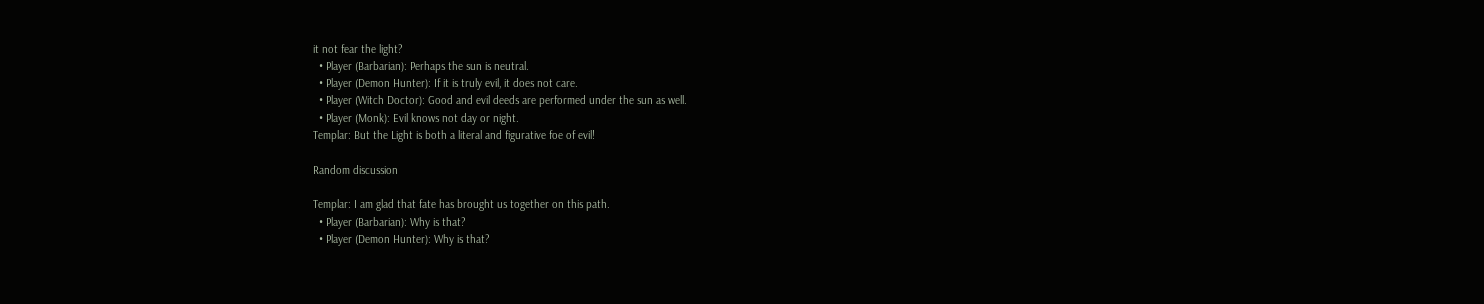it not fear the light?
  • Player (Barbarian): Perhaps the sun is neutral.
  • Player (Demon Hunter): If it is truly evil, it does not care.
  • Player (Witch Doctor): Good and evil deeds are performed under the sun as well.
  • Player (Monk): Evil knows not day or night.
Templar: But the Light is both a literal and figurative foe of evil!

Random discussion

Templar: I am glad that fate has brought us together on this path.
  • Player (Barbarian): Why is that?
  • Player (Demon Hunter): Why is that?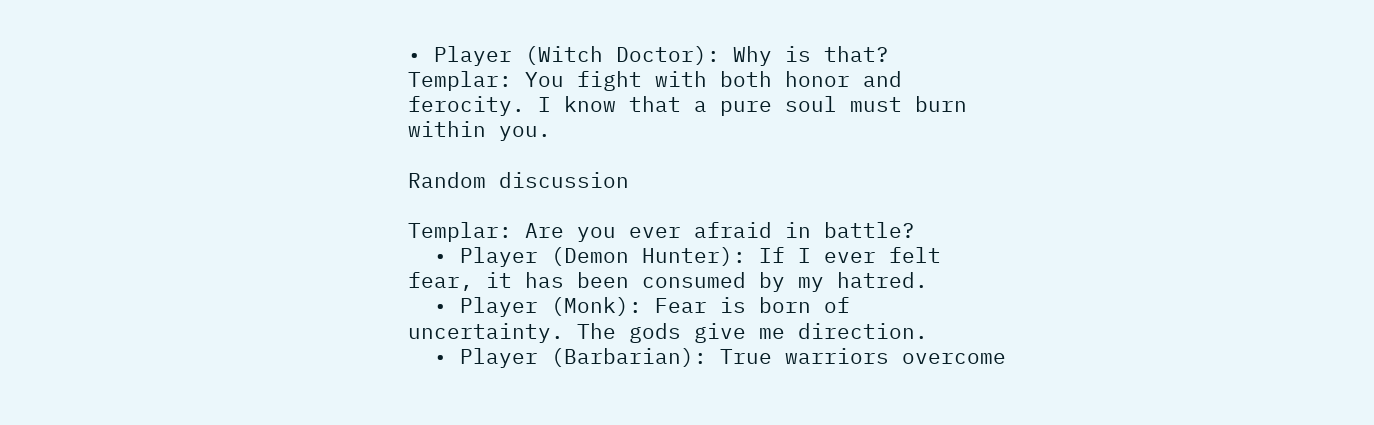• Player (Witch Doctor): Why is that?
Templar: You fight with both honor and ferocity. I know that a pure soul must burn within you.

Random discussion

Templar: Are you ever afraid in battle?
  • Player (Demon Hunter): If I ever felt fear, it has been consumed by my hatred.
  • Player (Monk): Fear is born of uncertainty. The gods give me direction.
  • Player (Barbarian): True warriors overcome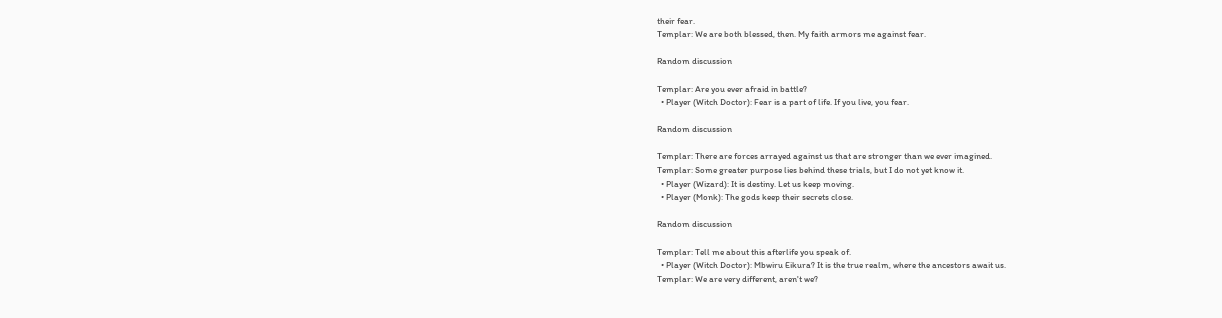their fear.
Templar: We are both blessed, then. My faith armors me against fear.

Random discussion

Templar: Are you ever afraid in battle?
  • Player (Witch Doctor): Fear is a part of life. If you live, you fear.

Random discussion

Templar: There are forces arrayed against us that are stronger than we ever imagined.
Templar: Some greater purpose lies behind these trials, but I do not yet know it.
  • Player (Wizard): It is destiny. Let us keep moving.
  • Player (Monk): The gods keep their secrets close.

Random discussion

Templar: Tell me about this afterlife you speak of.
  • Player (Witch Doctor): Mbwiru Eikura? It is the true realm, where the ancestors await us.
Templar: We are very different, aren't we?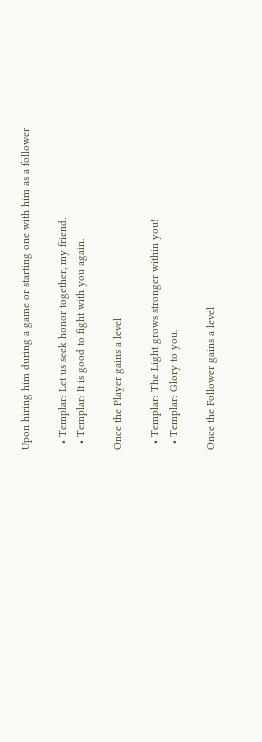Upon hiring him during a game or starting one with him as a follower

  • Templar: Let us seek honor together, my friend.
  • Templar: It is good to fight with you again.

Once the Player gains a level

  • Templar: The Light grows stronger within you!
  • Templar: Glory to you.

Once the Follower gains a level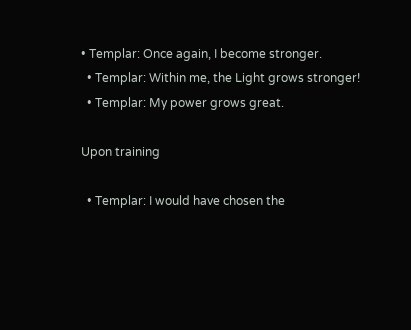• Templar: Once again, I become stronger.
  • Templar: Within me, the Light grows stronger!
  • Templar: My power grows great.

Upon training

  • Templar: I would have chosen the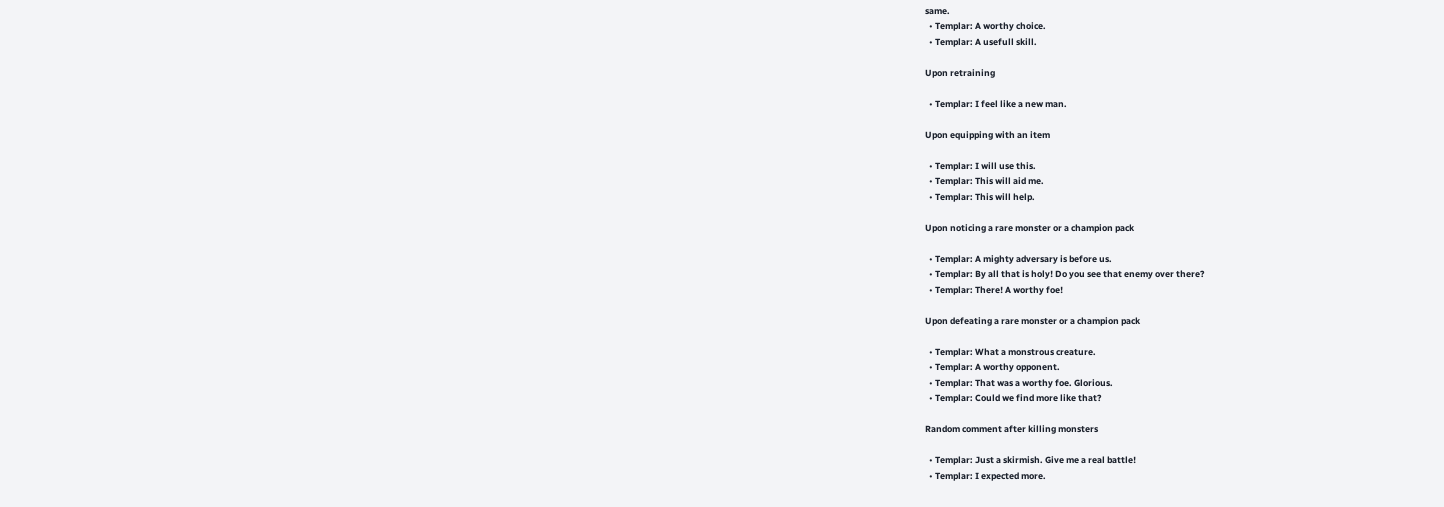same.
  • Templar: A worthy choice.
  • Templar: A usefull skill.

Upon retraining

  • Templar: I feel like a new man.

Upon equipping with an item

  • Templar: I will use this.
  • Templar: This will aid me.
  • Templar: This will help.

Upon noticing a rare monster or a champion pack

  • Templar: A mighty adversary is before us.
  • Templar: By all that is holy! Do you see that enemy over there?
  • Templar: There! A worthy foe!

Upon defeating a rare monster or a champion pack

  • Templar: What a monstrous creature.
  • Templar: A worthy opponent.
  • Templar: That was a worthy foe. Glorious.
  • Templar: Could we find more like that?

Random comment after killing monsters

  • Templar: Just a skirmish. Give me a real battle!
  • Templar: I expected more.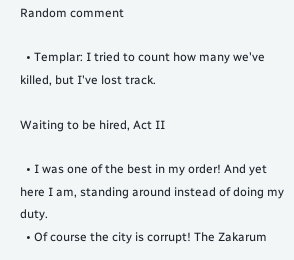Random comment

  • Templar: I tried to count how many we've killed, but I've lost track.

Waiting to be hired, Act II

  • I was one of the best in my order! And yet here I am, standing around instead of doing my duty.
  • Of course the city is corrupt! The Zakarum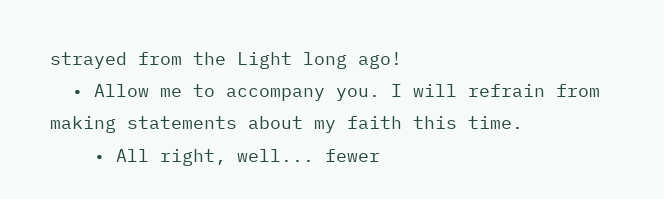strayed from the Light long ago!
  • Allow me to accompany you. I will refrain from making statements about my faith this time.
    • All right, well... fewer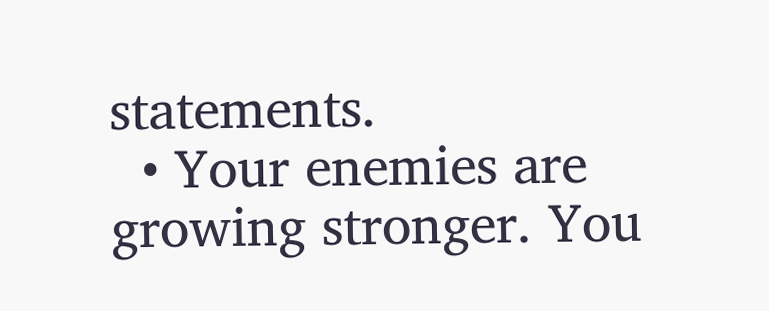statements.
  • Your enemies are growing stronger. You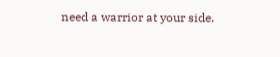need a warrior at your side.